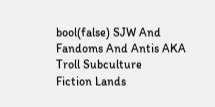bool(false) SJW And Fandoms And Antis AKA Troll Subculture
Fiction Lands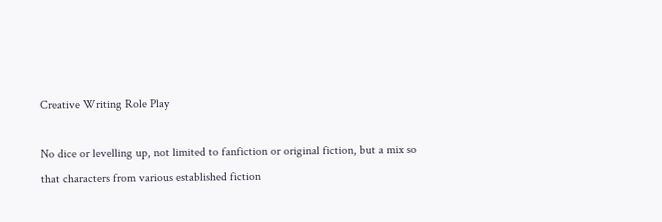Creative Writing Role Play

No dice or levelling up, not limited to fanfiction or original fiction, but a mix so that characters from various established fiction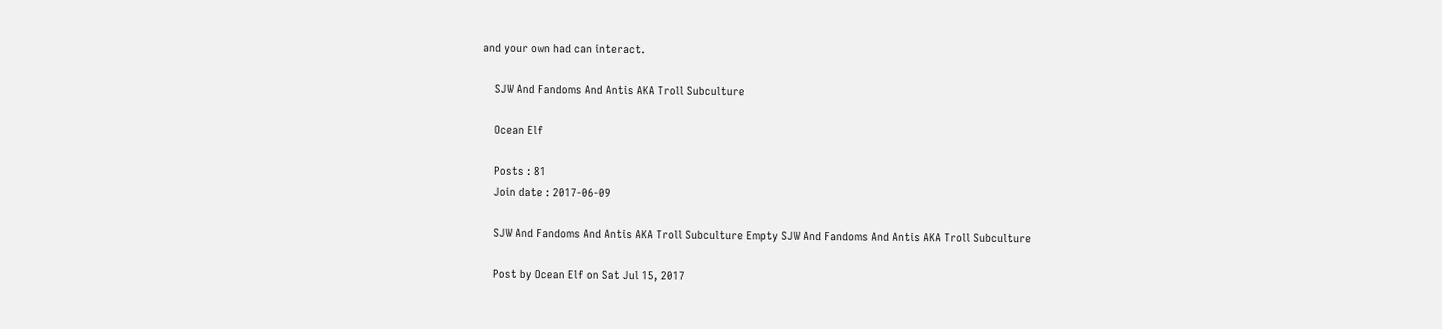and your own had can interact.

    SJW And Fandoms And Antis AKA Troll Subculture

    Ocean Elf

    Posts : 81
    Join date : 2017-06-09

    SJW And Fandoms And Antis AKA Troll Subculture Empty SJW And Fandoms And Antis AKA Troll Subculture

    Post by Ocean Elf on Sat Jul 15, 2017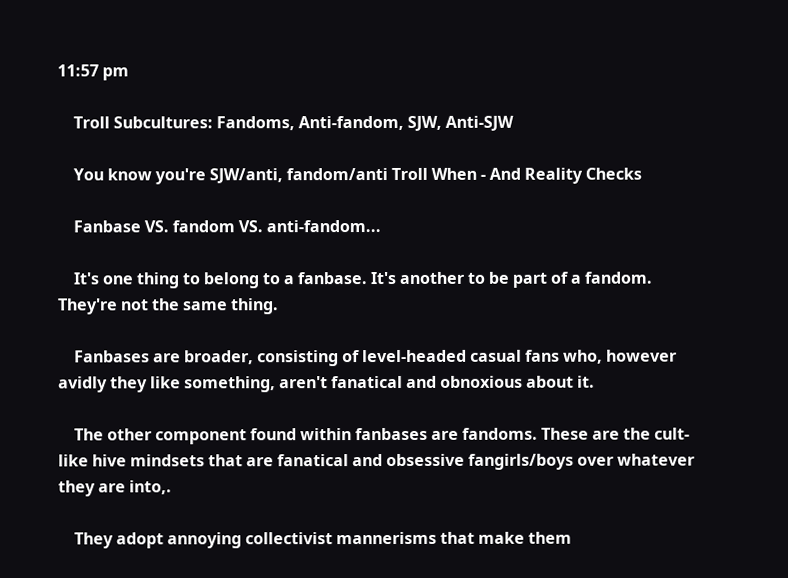11:57 pm

    Troll Subcultures: Fandoms, Anti-fandom, SJW, Anti-SJW

    You know you're SJW/anti, fandom/anti Troll When - And Reality Checks

    Fanbase VS. fandom VS. anti-fandom...

    It's one thing to belong to a fanbase. It's another to be part of a fandom. They're not the same thing.

    Fanbases are broader, consisting of level-headed casual fans who, however avidly they like something, aren't fanatical and obnoxious about it.

    The other component found within fanbases are fandoms. These are the cult-like hive mindsets that are fanatical and obsessive fangirls/boys over whatever they are into,.

    They adopt annoying collectivist mannerisms that make them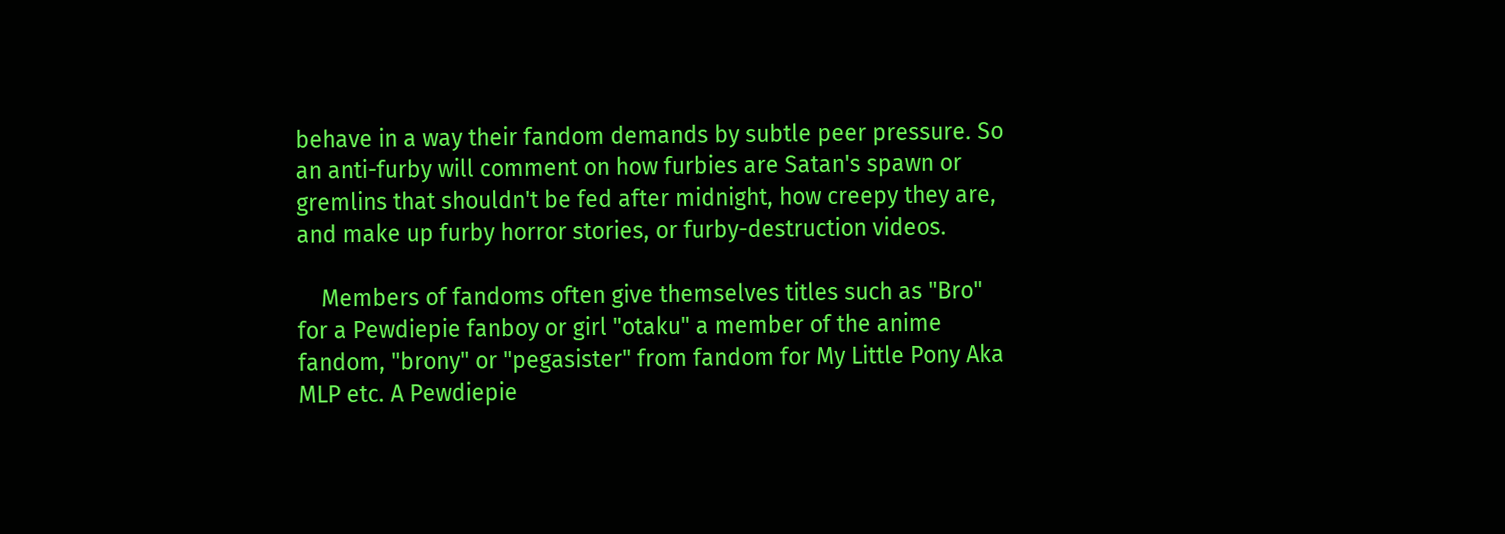behave in a way their fandom demands by subtle peer pressure. So an anti-furby will comment on how furbies are Satan's spawn or gremlins that shouldn't be fed after midnight, how creepy they are, and make up furby horror stories, or furby-destruction videos.

    Members of fandoms often give themselves titles such as "Bro" for a Pewdiepie fanboy or girl "otaku" a member of the anime fandom, "brony" or "pegasister" from fandom for My Little Pony Aka MLP etc. A Pewdiepie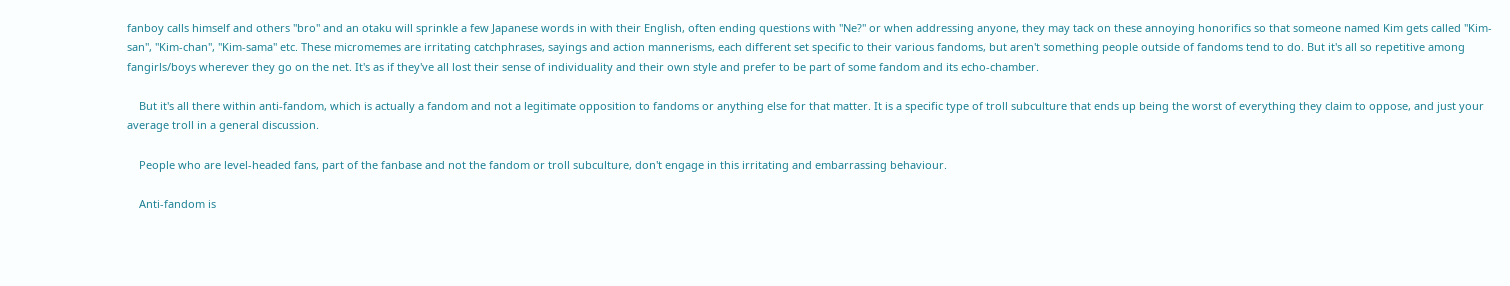fanboy calls himself and others "bro" and an otaku will sprinkle a few Japanese words in with their English, often ending questions with "Ne?" or when addressing anyone, they may tack on these annoying honorifics so that someone named Kim gets called "Kim-san", "Kim-chan", "Kim-sama" etc. These micromemes are irritating catchphrases, sayings and action mannerisms, each different set specific to their various fandoms, but aren't something people outside of fandoms tend to do. But it's all so repetitive among fangirls/boys wherever they go on the net. It's as if they've all lost their sense of individuality and their own style and prefer to be part of some fandom and its echo-chamber.

    But it's all there within anti-fandom, which is actually a fandom and not a legitimate opposition to fandoms or anything else for that matter. It is a specific type of troll subculture that ends up being the worst of everything they claim to oppose, and just your average troll in a general discussion.

    People who are level-headed fans, part of the fanbase and not the fandom or troll subculture, don't engage in this irritating and embarrassing behaviour.

    Anti-fandom is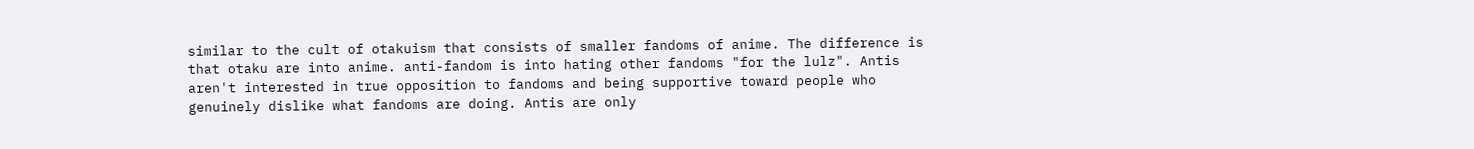similar to the cult of otakuism that consists of smaller fandoms of anime. The difference is that otaku are into anime. anti-fandom is into hating other fandoms "for the lulz". Antis aren't interested in true opposition to fandoms and being supportive toward people who genuinely dislike what fandoms are doing. Antis are only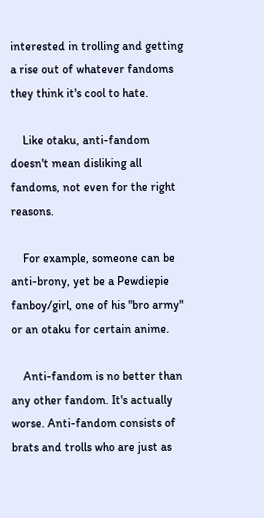interested in trolling and getting a rise out of whatever fandoms they think it's cool to hate.

    Like otaku, anti-fandom doesn't mean disliking all fandoms, not even for the right reasons.

    For example, someone can be anti-brony, yet be a Pewdiepie fanboy/girl, one of his "bro army" or an otaku for certain anime.

    Anti-fandom is no better than any other fandom. It's actually worse. Anti-fandom consists of brats and trolls who are just as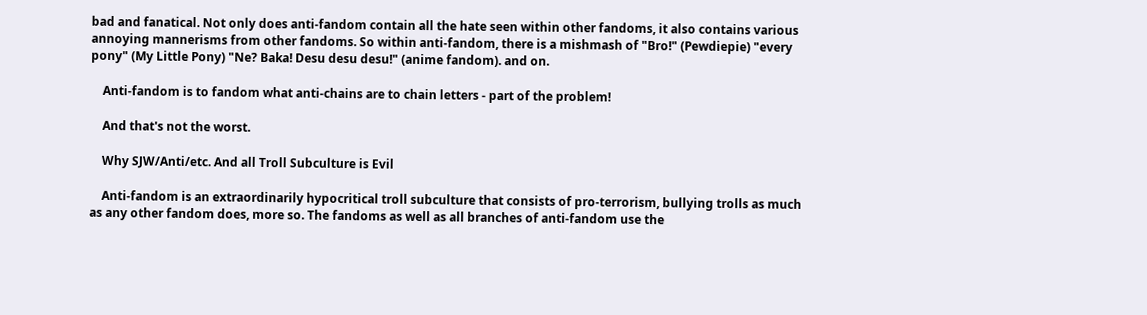bad and fanatical. Not only does anti-fandom contain all the hate seen within other fandoms, it also contains various annoying mannerisms from other fandoms. So within anti-fandom, there is a mishmash of "Bro!" (Pewdiepie) "every pony" (My Little Pony) "Ne? Baka! Desu desu desu!" (anime fandom). and on.

    Anti-fandom is to fandom what anti-chains are to chain letters - part of the problem!

    And that's not the worst.

    Why SJW/Anti/etc. And all Troll Subculture is Evil

    Anti-fandom is an extraordinarily hypocritical troll subculture that consists of pro-terrorism, bullying trolls as much as any other fandom does, more so. The fandoms as well as all branches of anti-fandom use the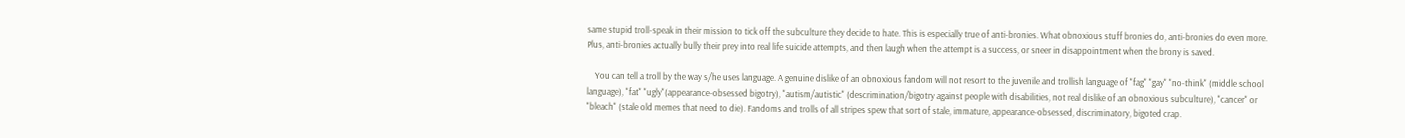same stupid troll-speak in their mission to tick off the subculture they decide to hate. This is especially true of anti-bronies. What obnoxious stuff bronies do, anti-bronies do even more. Plus, anti-bronies actually bully their prey into real life suicide attempts, and then laugh when the attempt is a success, or sneer in disappointment when the brony is saved.

    You can tell a troll by the way s/he uses language. A genuine dislike of an obnoxious fandom will not resort to the juvenile and trollish language of "fag" "gay" "no-think" (middle school language), "fat" "ugly"(appearance-obsessed bigotry), "autism/autistic" (descrimination/bigotry against people with disabilities, not real dislike of an obnoxious subculture), "cancer" or "bleach" (stale old memes that need to die). Fandoms and trolls of all stripes spew that sort of stale, immature, appearance-obsessed, discriminatory, bigoted crap.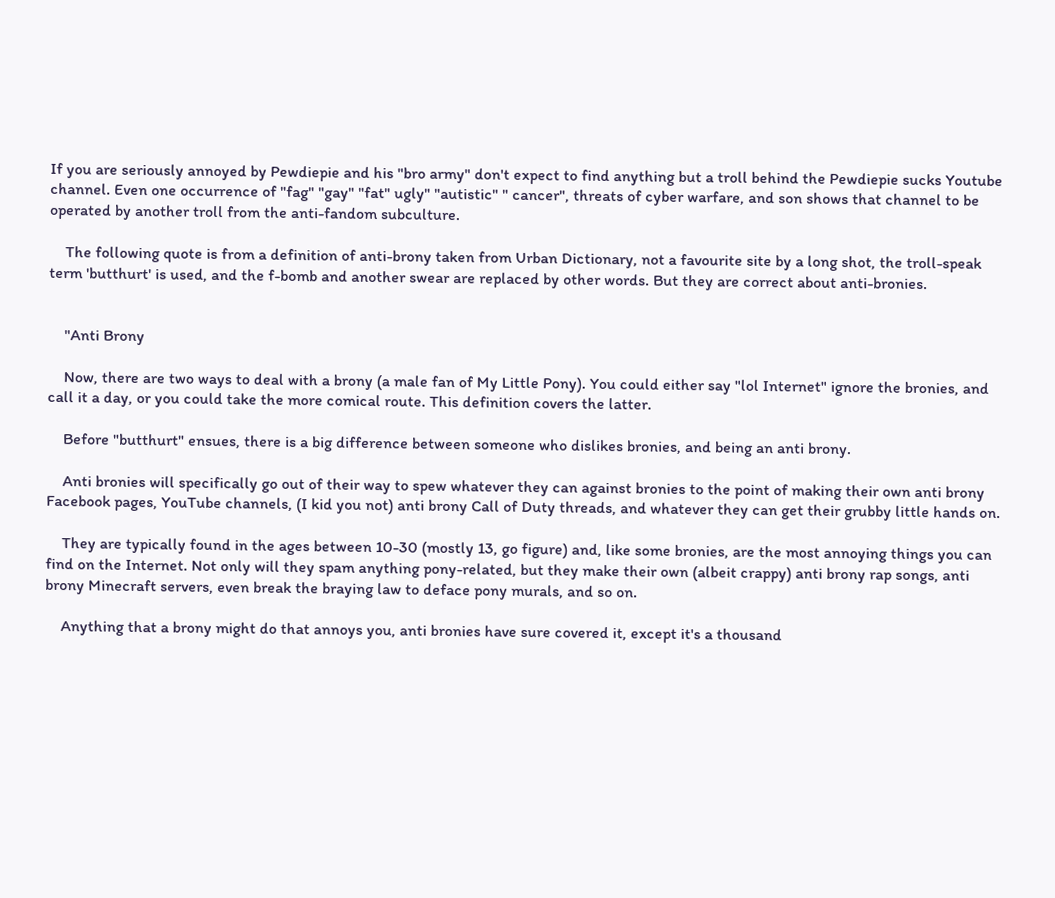If you are seriously annoyed by Pewdiepie and his "bro army" don't expect to find anything but a troll behind the Pewdiepie sucks Youtube channel. Even one occurrence of "fag" "gay" "fat" ugly" "autistic" " cancer", threats of cyber warfare, and son shows that channel to be operated by another troll from the anti-fandom subculture.

    The following quote is from a definition of anti-brony taken from Urban Dictionary, not a favourite site by a long shot, the troll-speak term 'butthurt' is used, and the f-bomb and another swear are replaced by other words. But they are correct about anti-bronies.


    "Anti Brony

    Now, there are two ways to deal with a brony (a male fan of My Little Pony). You could either say "lol Internet" ignore the bronies, and call it a day, or you could take the more comical route. This definition covers the latter.

    Before "butthurt" ensues, there is a big difference between someone who dislikes bronies, and being an anti brony.

    Anti bronies will specifically go out of their way to spew whatever they can against bronies to the point of making their own anti brony Facebook pages, YouTube channels, (I kid you not) anti brony Call of Duty threads, and whatever they can get their grubby little hands on.

    They are typically found in the ages between 10-30 (mostly 13, go figure) and, like some bronies, are the most annoying things you can find on the Internet. Not only will they spam anything pony-related, but they make their own (albeit crappy) anti brony rap songs, anti brony Minecraft servers, even break the braying law to deface pony murals, and so on.

    Anything that a brony might do that annoys you, anti bronies have sure covered it, except it's a thousand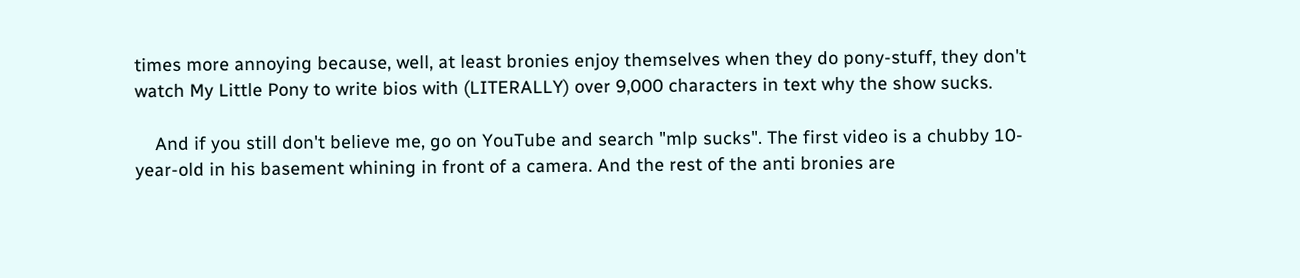times more annoying because, well, at least bronies enjoy themselves when they do pony-stuff, they don't watch My Little Pony to write bios with (LITERALLY) over 9,000 characters in text why the show sucks.

    And if you still don't believe me, go on YouTube and search "mlp sucks". The first video is a chubby 10-year-old in his basement whining in front of a camera. And the rest of the anti bronies are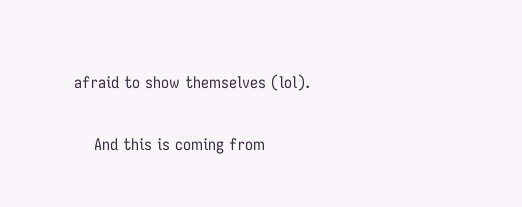afraid to show themselves (lol).

    And this is coming from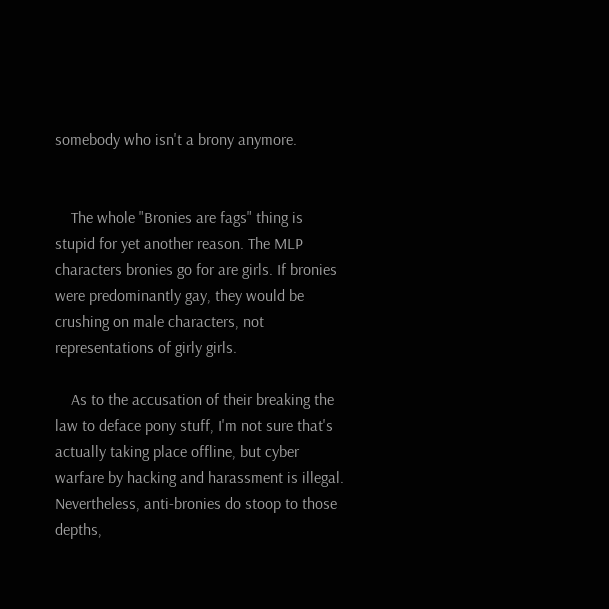somebody who isn't a brony anymore.


    The whole "Bronies are fags" thing is stupid for yet another reason. The MLP characters bronies go for are girls. If bronies were predominantly gay, they would be crushing on male characters, not representations of girly girls.

    As to the accusation of their breaking the law to deface pony stuff, I'm not sure that's actually taking place offline, but cyber warfare by hacking and harassment is illegal. Nevertheless, anti-bronies do stoop to those depths,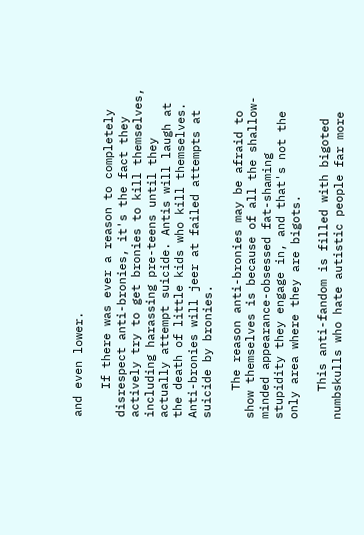and even lower.

    If there was ever a reason to completely disrespect anti-bronies, it's the fact they actively try to get bronies to kill themselves, including harassing pre-teens until they actually attempt suicide. Antis will laugh at the death of little kids who kill themselves. Anti-bronies will jeer at failed attempts at suicide by bronies.

    The reason anti-bronies may be afraid to show themselves is because of all the shallow-minded appearance-obsessed fat-shaming stupidity they engage in, and that's not the only area where they are bigots.

    This anti-fandom is filled with bigoted numbskulls who hate autistic people far more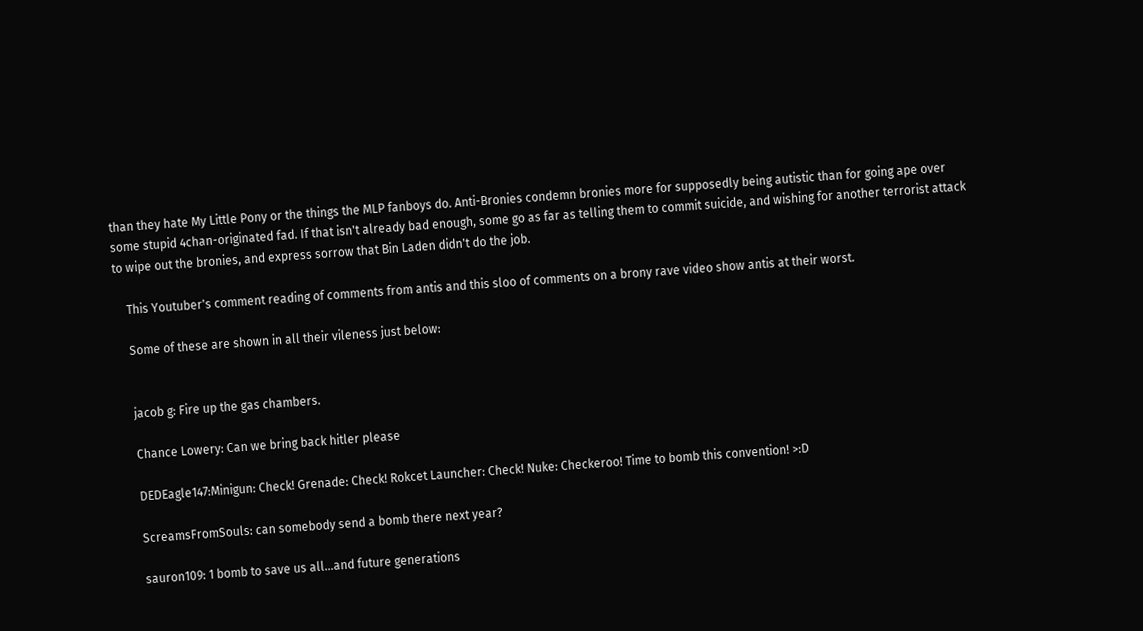than they hate My Little Pony or the things the MLP fanboys do. Anti-Bronies condemn bronies more for supposedly being autistic than for going ape over some stupid 4chan-originated fad. If that isn't already bad enough, some go as far as telling them to commit suicide, and wishing for another terrorist attack to wipe out the bronies, and express sorrow that Bin Laden didn't do the job.

    This Youtuber's comment reading of comments from antis and this sloo of comments on a brony rave video show antis at their worst.

    Some of these are shown in all their vileness just below:


    jacob g: Fire up the gas chambers.

    Chance Lowery: Can we bring back hitler please

    DEDEagle147:Minigun: Check! Grenade: Check! Rokcet Launcher: Check! Nuke: Checkeroo! Time to bomb this convention! >:D

    ScreamsFromSouls: can somebody send a bomb there next year?

    sauron109: 1 bomb to save us all...and future generations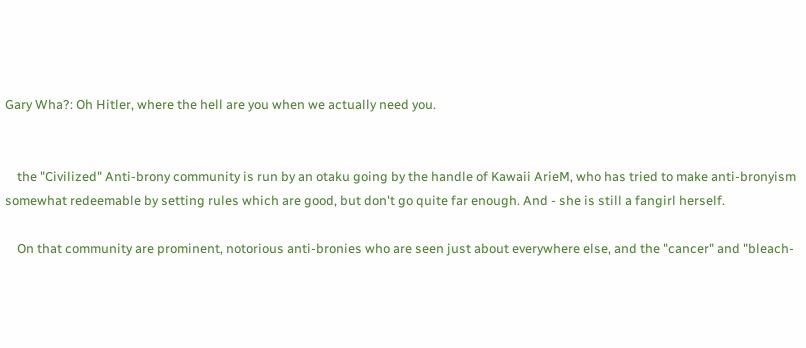Gary Wha?: Oh Hitler, where the hell are you when we actually need you.


    the "Civilized" Anti-brony community is run by an otaku going by the handle of Kawaii ArieM, who has tried to make anti-bronyism somewhat redeemable by setting rules which are good, but don't go quite far enough. And - she is still a fangirl herself.

    On that community are prominent, notorious anti-bronies who are seen just about everywhere else, and the "cancer" and "bleach-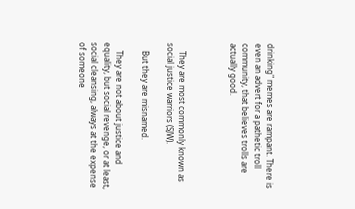drinking" memes are rampant. There is even an advert for a pathetic troll community, that believes trolls are actually good.



    They are most commonly known as social justice warriors (SJW).

    But they are misnamed.

    They are not about justice and equality, but social revenge, or at least, social cleansing, always at the expense of someone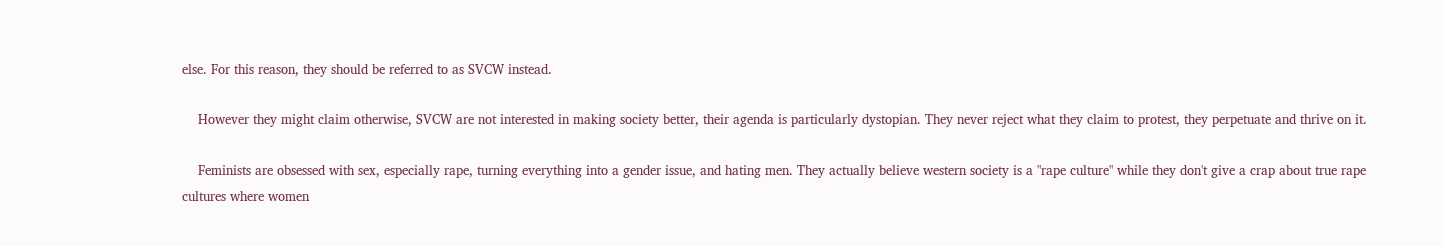else. For this reason, they should be referred to as SVCW instead.

    However they might claim otherwise, SVCW are not interested in making society better, their agenda is particularly dystopian. They never reject what they claim to protest, they perpetuate and thrive on it.

    Feminists are obsessed with sex, especially rape, turning everything into a gender issue, and hating men. They actually believe western society is a "rape culture" while they don't give a crap about true rape cultures where women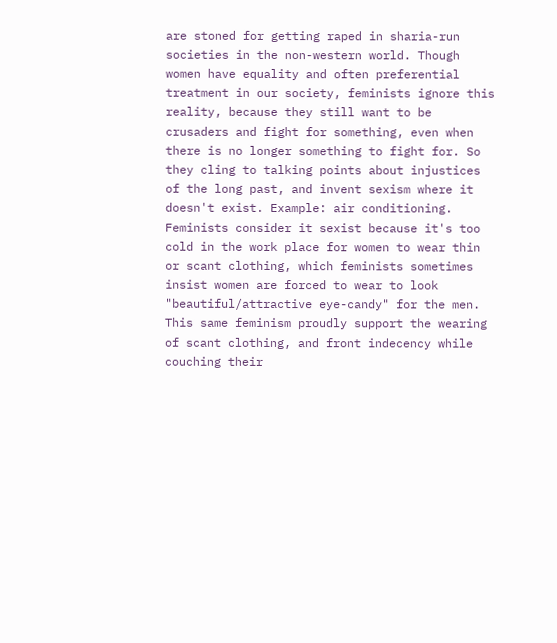are stoned for getting raped in sharia-run societies in the non-western world. Though women have equality and often preferential treatment in our society, feminists ignore this reality, because they still want to be crusaders and fight for something, even when there is no longer something to fight for. So they cling to talking points about injustices of the long past, and invent sexism where it doesn't exist. Example: air conditioning. Feminists consider it sexist because it's too cold in the work place for women to wear thin or scant clothing, which feminists sometimes insist women are forced to wear to look "beautiful/attractive eye-candy" for the men. This same feminism proudly support the wearing of scant clothing, and front indecency while couching their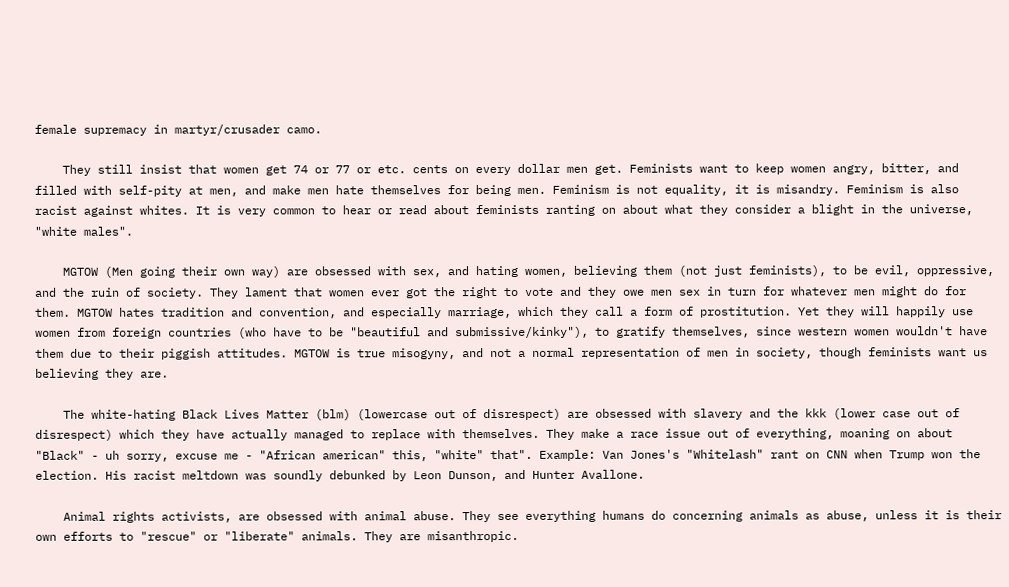female supremacy in martyr/crusader camo.

    They still insist that women get 74 or 77 or etc. cents on every dollar men get. Feminists want to keep women angry, bitter, and filled with self-pity at men, and make men hate themselves for being men. Feminism is not equality, it is misandry. Feminism is also racist against whites. It is very common to hear or read about feminists ranting on about what they consider a blight in the universe, "white males".

    MGTOW (Men going their own way) are obsessed with sex, and hating women, believing them (not just feminists), to be evil, oppressive, and the ruin of society. They lament that women ever got the right to vote and they owe men sex in turn for whatever men might do for them. MGTOW hates tradition and convention, and especially marriage, which they call a form of prostitution. Yet they will happily use women from foreign countries (who have to be "beautiful and submissive/kinky"), to gratify themselves, since western women wouldn't have them due to their piggish attitudes. MGTOW is true misogyny, and not a normal representation of men in society, though feminists want us believing they are.

    The white-hating Black Lives Matter (blm) (lowercase out of disrespect) are obsessed with slavery and the kkk (lower case out of disrespect) which they have actually managed to replace with themselves. They make a race issue out of everything, moaning on about "Black" - uh sorry, excuse me - "African american" this, "white" that". Example: Van Jones's "Whitelash" rant on CNN when Trump won the election. His racist meltdown was soundly debunked by Leon Dunson, and Hunter Avallone.

    Animal rights activists, are obsessed with animal abuse. They see everything humans do concerning animals as abuse, unless it is their own efforts to "rescue" or "liberate" animals. They are misanthropic.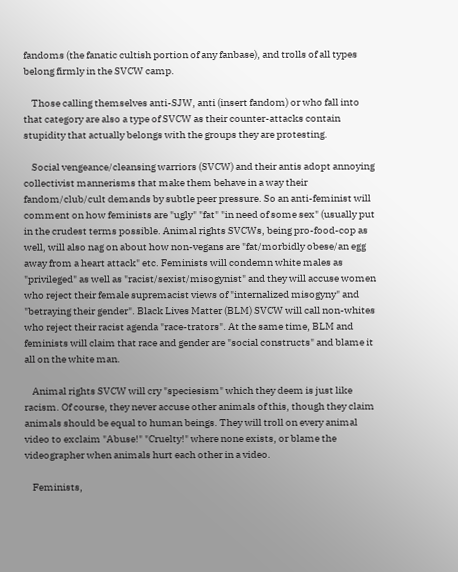fandoms (the fanatic cultish portion of any fanbase), and trolls of all types belong firmly in the SVCW camp.

    Those calling themselves anti-SJW, anti (insert fandom) or who fall into that category are also a type of SVCW as their counter-attacks contain stupidity that actually belongs with the groups they are protesting.

    Social vengeance/cleansing warriors (SVCW) and their antis adopt annoying collectivist mannerisms that make them behave in a way their fandom/club/cult demands by subtle peer pressure. So an anti-feminist will comment on how feminists are "ugly" "fat" "in need of some sex" (usually put in the crudest terms possible. Animal rights SVCWs, being pro-food-cop as well, will also nag on about how non-vegans are "fat/morbidly obese/an egg away from a heart attack" etc. Feminists will condemn white males as "privileged" as well as "racist/sexist/misogynist" and they will accuse women who reject their female supremacist views of "internalized misogyny" and "betraying their gender". Black Lives Matter (BLM) SVCW will call non-whites who reject their racist agenda "race-trators". At the same time, BLM and feminists will claim that race and gender are "social constructs" and blame it all on the white man.

    Animal rights SVCW will cry "speciesism" which they deem is just like racism. Of course, they never accuse other animals of this, though they claim animals should be equal to human beings. They will troll on every animal video to exclaim "Abuse!" "Cruelty!" where none exists, or blame the videographer when animals hurt each other in a video.

    Feminists,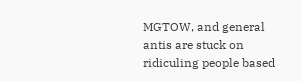MGTOW, and general antis are stuck on ridiculing people based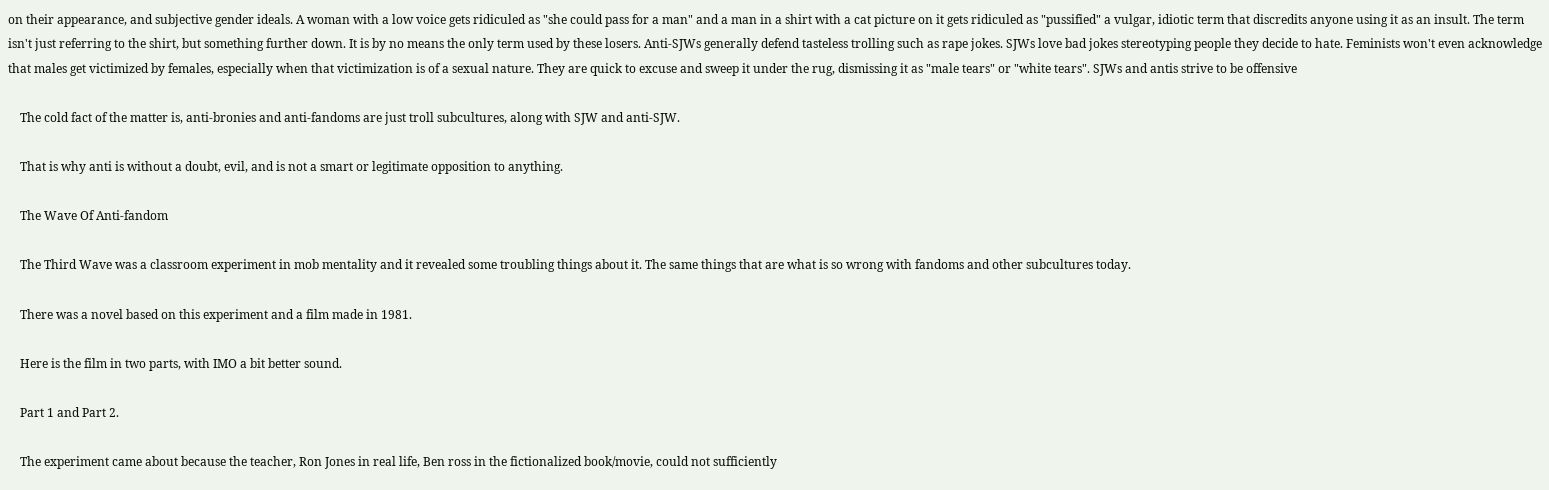on their appearance, and subjective gender ideals. A woman with a low voice gets ridiculed as "she could pass for a man" and a man in a shirt with a cat picture on it gets ridiculed as "pussified" a vulgar, idiotic term that discredits anyone using it as an insult. The term isn't just referring to the shirt, but something further down. It is by no means the only term used by these losers. Anti-SJWs generally defend tasteless trolling such as rape jokes. SJWs love bad jokes stereotyping people they decide to hate. Feminists won't even acknowledge that males get victimized by females, especially when that victimization is of a sexual nature. They are quick to excuse and sweep it under the rug, dismissing it as "male tears" or "white tears". SJWs and antis strive to be offensive

    The cold fact of the matter is, anti-bronies and anti-fandoms are just troll subcultures, along with SJW and anti-SJW.

    That is why anti is without a doubt, evil, and is not a smart or legitimate opposition to anything.

    The Wave Of Anti-fandom

    The Third Wave was a classroom experiment in mob mentality and it revealed some troubling things about it. The same things that are what is so wrong with fandoms and other subcultures today.

    There was a novel based on this experiment and a film made in 1981.

    Here is the film in two parts, with IMO a bit better sound.

    Part 1 and Part 2.

    The experiment came about because the teacher, Ron Jones in real life, Ben ross in the fictionalized book/movie, could not sufficiently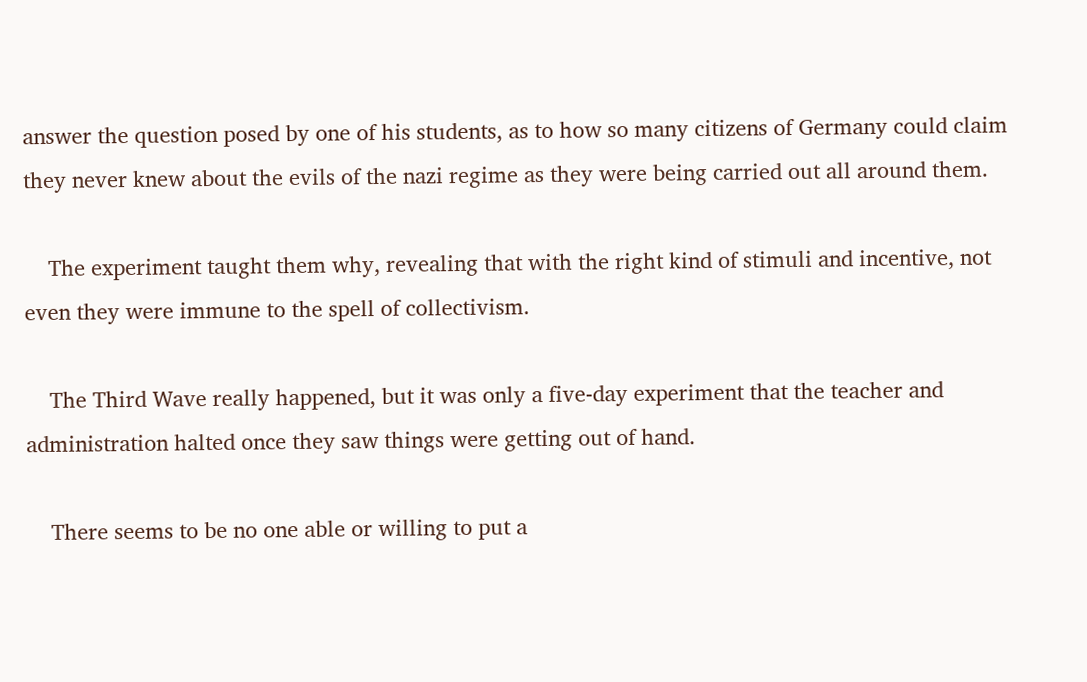answer the question posed by one of his students, as to how so many citizens of Germany could claim they never knew about the evils of the nazi regime as they were being carried out all around them.

    The experiment taught them why, revealing that with the right kind of stimuli and incentive, not even they were immune to the spell of collectivism.

    The Third Wave really happened, but it was only a five-day experiment that the teacher and administration halted once they saw things were getting out of hand.

    There seems to be no one able or willing to put a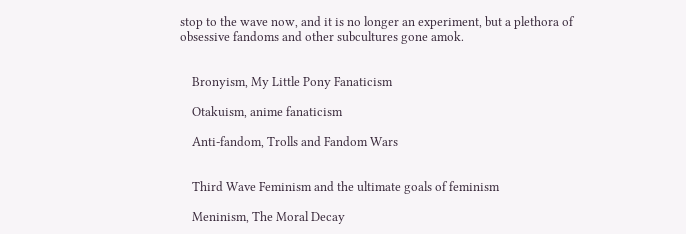stop to the wave now, and it is no longer an experiment, but a plethora of obsessive fandoms and other subcultures gone amok.


    Bronyism, My Little Pony Fanaticism

    Otakuism, anime fanaticism

    Anti-fandom, Trolls and Fandom Wars


    Third Wave Feminism and the ultimate goals of feminism

    Meninism, The Moral Decay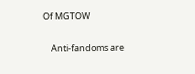Of MGTOW

    Anti-fandoms are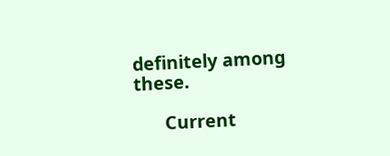definitely among these.

      Current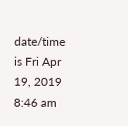date/time is Fri Apr 19, 2019 8:46 am